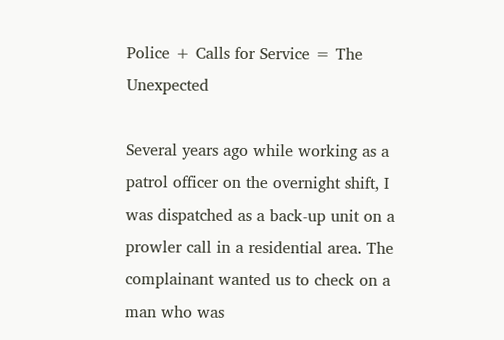Police + Calls for Service = The Unexpected

Several years ago while working as a patrol officer on the overnight shift, I was dispatched as a back-up unit on a prowler call in a residential area. The complainant wanted us to check on a man who was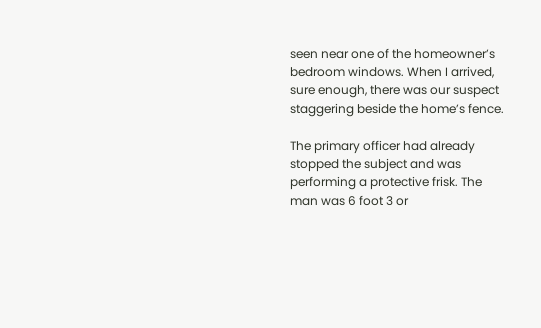seen near one of the homeowner’s bedroom windows. When I arrived, sure enough, there was our suspect staggering beside the home’s fence.

The primary officer had already stopped the subject and was performing a protective frisk. The man was 6 foot 3 or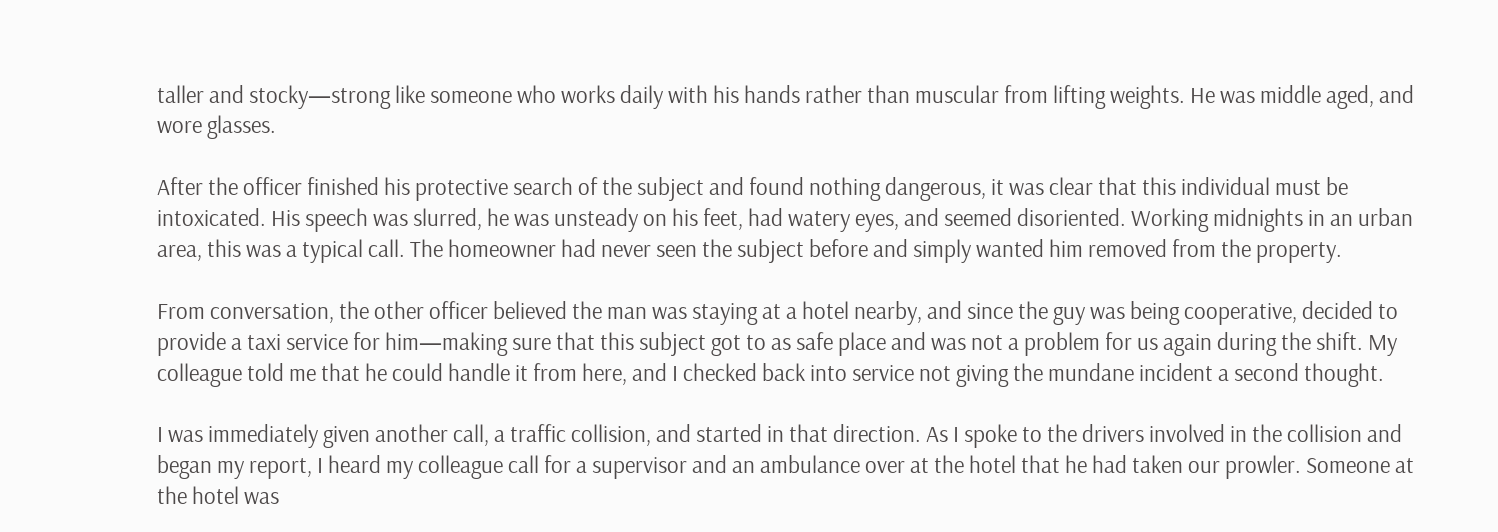taller and stocky—strong like someone who works daily with his hands rather than muscular from lifting weights. He was middle aged, and wore glasses.

After the officer finished his protective search of the subject and found nothing dangerous, it was clear that this individual must be intoxicated. His speech was slurred, he was unsteady on his feet, had watery eyes, and seemed disoriented. Working midnights in an urban area, this was a typical call. The homeowner had never seen the subject before and simply wanted him removed from the property.

From conversation, the other officer believed the man was staying at a hotel nearby, and since the guy was being cooperative, decided to provide a taxi service for him—making sure that this subject got to as safe place and was not a problem for us again during the shift. My colleague told me that he could handle it from here, and I checked back into service not giving the mundane incident a second thought.

I was immediately given another call, a traffic collision, and started in that direction. As I spoke to the drivers involved in the collision and began my report, I heard my colleague call for a supervisor and an ambulance over at the hotel that he had taken our prowler. Someone at the hotel was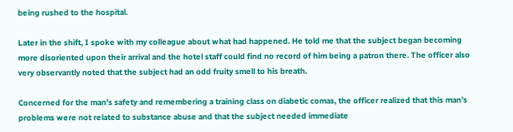being rushed to the hospital.

Later in the shift, I spoke with my colleague about what had happened. He told me that the subject began becoming more disoriented upon their arrival and the hotel staff could find no record of him being a patron there. The officer also very observantly noted that the subject had an odd fruity smell to his breath.

Concerned for the man’s safety and remembering a training class on diabetic comas, the officer realized that this man’s problems were not related to substance abuse and that the subject needed immediate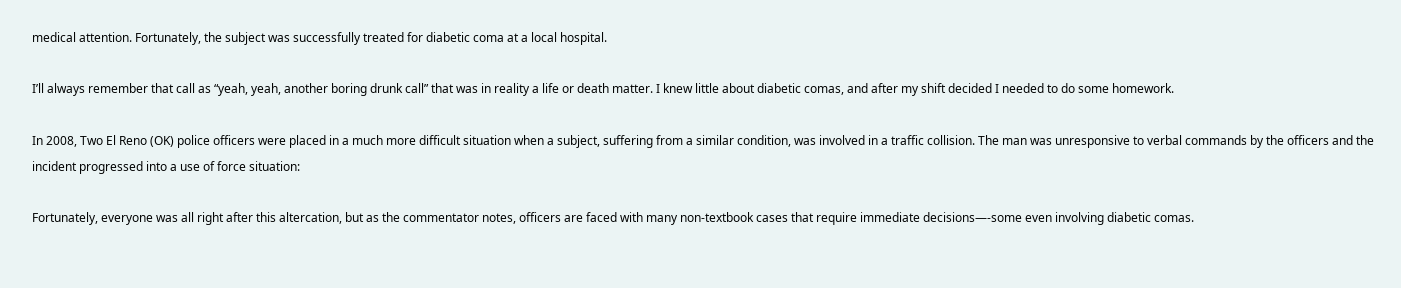medical attention. Fortunately, the subject was successfully treated for diabetic coma at a local hospital.

I’ll always remember that call as “yeah, yeah, another boring drunk call” that was in reality a life or death matter. I knew little about diabetic comas, and after my shift decided I needed to do some homework.

In 2008, Two El Reno (OK) police officers were placed in a much more difficult situation when a subject, suffering from a similar condition, was involved in a traffic collision. The man was unresponsive to verbal commands by the officers and the incident progressed into a use of force situation:

Fortunately, everyone was all right after this altercation, but as the commentator notes, officers are faced with many non-textbook cases that require immediate decisions—-some even involving diabetic comas.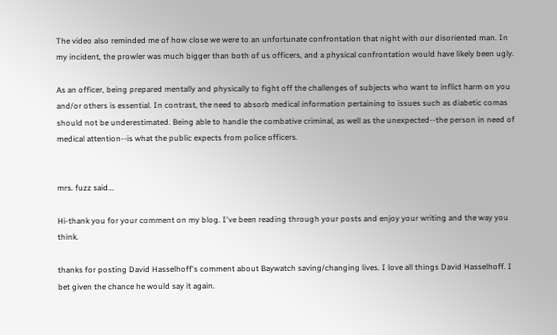The video also reminded me of how close we were to an unfortunate confrontation that night with our disoriented man. In my incident, the prowler was much bigger than both of us officers, and a physical confrontation would have likely been ugly.

As an officer, being prepared mentally and physically to fight off the challenges of subjects who want to inflict harm on you and/or others is essential. In contrast, the need to absorb medical information pertaining to issues such as diabetic comas should not be underestimated. Being able to handle the combative criminal, as well as the unexpected--the person in need of medical attention--is what the public expects from police officers.


mrs. fuzz said...

Hi-thank you for your comment on my blog. I've been reading through your posts and enjoy your writing and the way you think.

thanks for posting David Hasselhoff's comment about Baywatch saving/changing lives. I love all things David Hasselhoff. I bet given the chance he would say it again.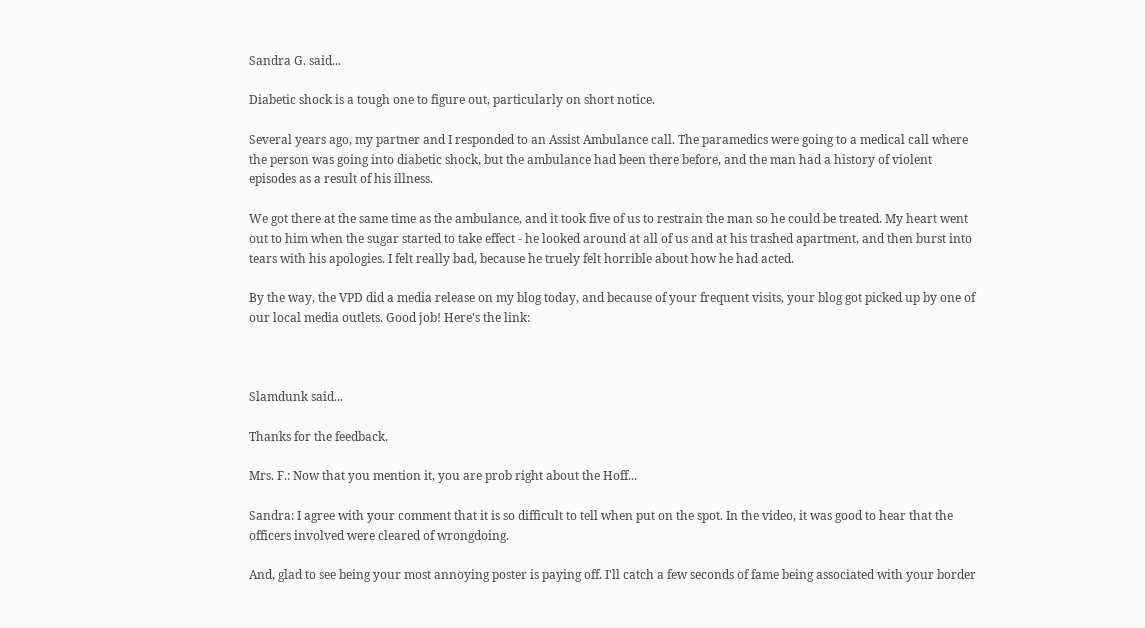Sandra G. said...

Diabetic shock is a tough one to figure out, particularly on short notice.

Several years ago, my partner and I responded to an Assist Ambulance call. The paramedics were going to a medical call where the person was going into diabetic shock, but the ambulance had been there before, and the man had a history of violent episodes as a result of his illness.

We got there at the same time as the ambulance, and it took five of us to restrain the man so he could be treated. My heart went out to him when the sugar started to take effect - he looked around at all of us and at his trashed apartment, and then burst into tears with his apologies. I felt really bad, because he truely felt horrible about how he had acted.

By the way, the VPD did a media release on my blog today, and because of your frequent visits, your blog got picked up by one of our local media outlets. Good job! Here's the link:



Slamdunk said...

Thanks for the feedback.

Mrs. F.: Now that you mention it, you are prob right about the Hoff...

Sandra: I agree with your comment that it is so difficult to tell when put on the spot. In the video, it was good to hear that the officers involved were cleared of wrongdoing.

And, glad to see being your most annoying poster is paying off. I'll catch a few seconds of fame being associated with your border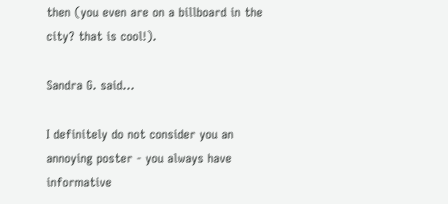then (you even are on a billboard in the city? that is cool!).

Sandra G. said...

I definitely do not consider you an annoying poster - you always have informative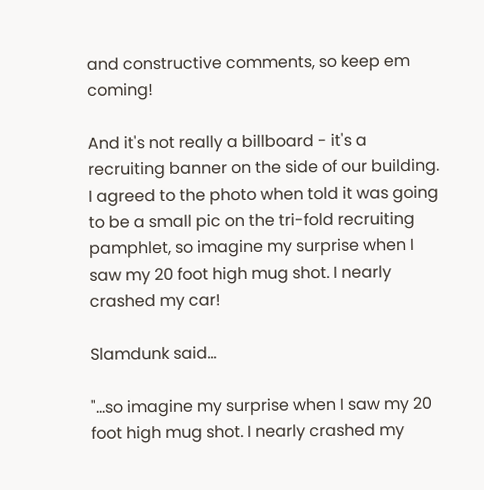and constructive comments, so keep em coming!

And it's not really a billboard - it's a recruiting banner on the side of our building. I agreed to the photo when told it was going to be a small pic on the tri-fold recruiting pamphlet, so imagine my surprise when I saw my 20 foot high mug shot. I nearly crashed my car!

Slamdunk said...

"...so imagine my surprise when I saw my 20 foot high mug shot. I nearly crashed my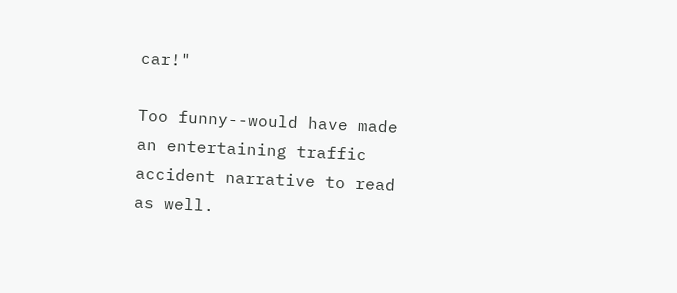car!"

Too funny--would have made an entertaining traffic accident narrative to read as well.